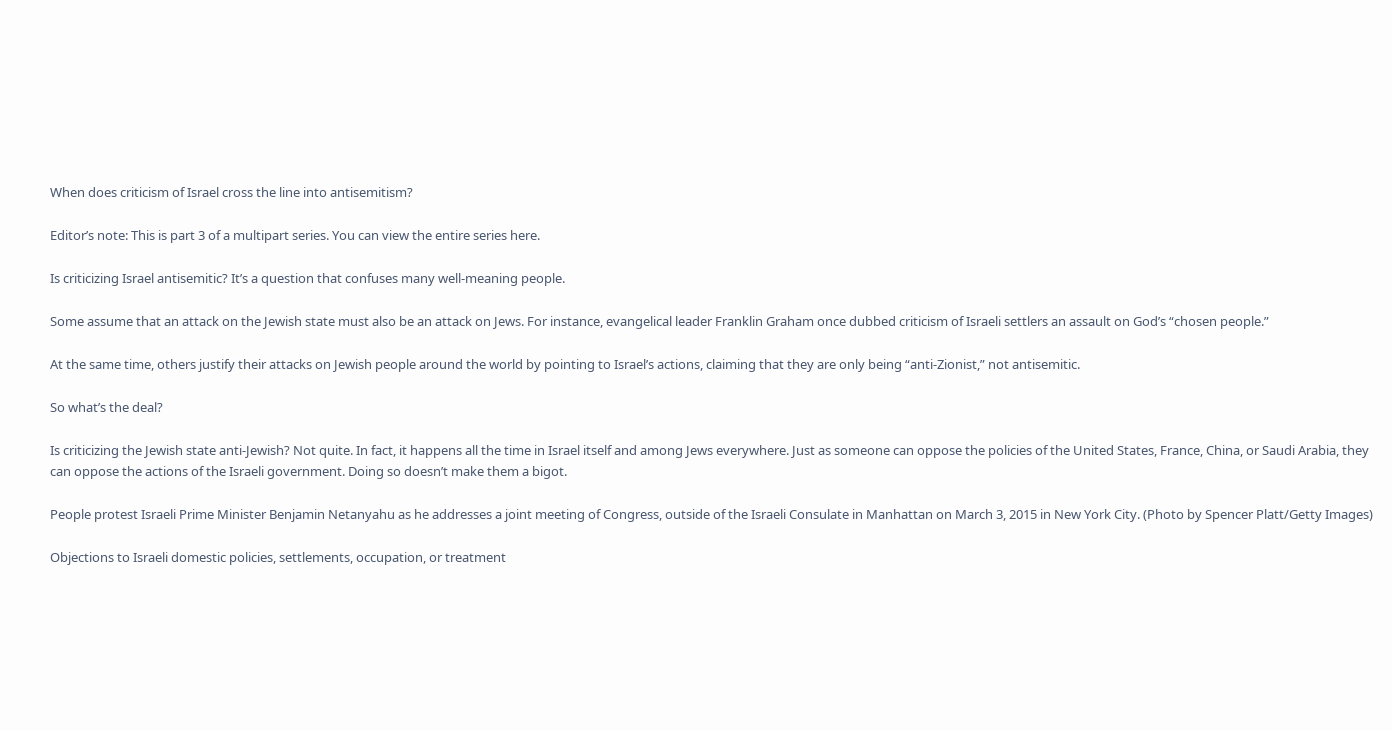When does criticism of Israel cross the line into antisemitism?

Editor’s note: This is part 3 of a multipart series. You can view the entire series here.

Is criticizing Israel antisemitic? It’s a question that confuses many well-meaning people.

Some assume that an attack on the Jewish state must also be an attack on Jews. For instance, evangelical leader Franklin Graham once dubbed criticism of Israeli settlers an assault on God’s “chosen people.”

At the same time, others justify their attacks on Jewish people around the world by pointing to Israel’s actions, claiming that they are only being “anti-Zionist,” not antisemitic.

So what’s the deal?

Is criticizing the Jewish state anti-Jewish? Not quite. In fact, it happens all the time in Israel itself and among Jews everywhere. Just as someone can oppose the policies of the United States, France, China, or Saudi Arabia, they can oppose the actions of the Israeli government. Doing so doesn’t make them a bigot.

People protest Israeli Prime Minister Benjamin Netanyahu as he addresses a joint meeting of Congress, outside of the Israeli Consulate in Manhattan on March 3, 2015 in New York City. (Photo by Spencer Platt/Getty Images)

Objections to Israeli domestic policies, settlements, occupation, or treatment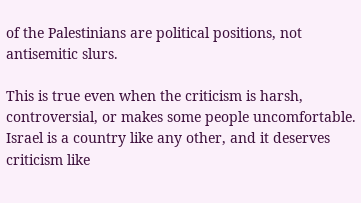of the Palestinians are political positions, not antisemitic slurs.

This is true even when the criticism is harsh, controversial, or makes some people uncomfortable. Israel is a country like any other, and it deserves criticism like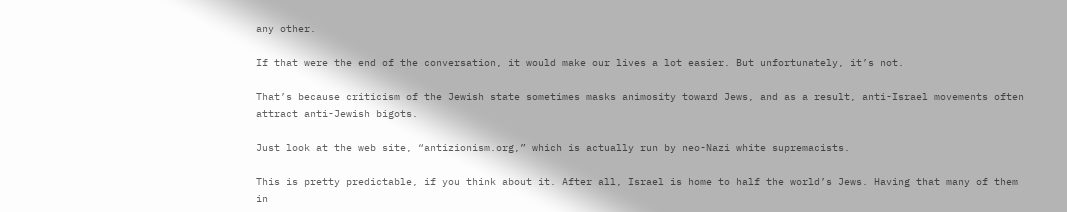any other.

If that were the end of the conversation, it would make our lives a lot easier. But unfortunately, it’s not.

That’s because criticism of the Jewish state sometimes masks animosity toward Jews, and as a result, anti-Israel movements often attract anti-Jewish bigots.

Just look at the web site, “antizionism.org,” which is actually run by neo-Nazi white supremacists.

This is pretty predictable, if you think about it. After all, Israel is home to half the world’s Jews. Having that many of them in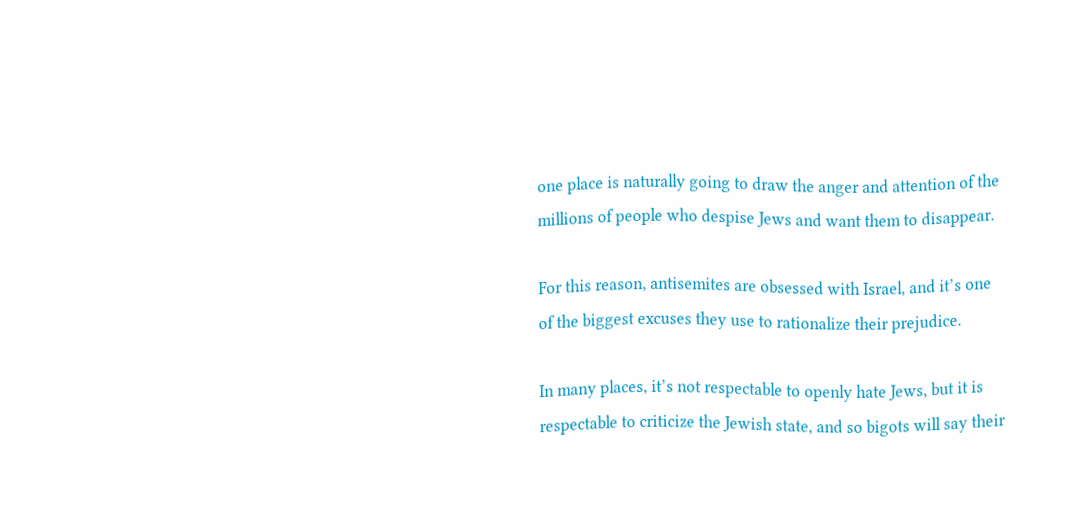one place is naturally going to draw the anger and attention of the millions of people who despise Jews and want them to disappear.

For this reason, antisemites are obsessed with Israel, and it’s one of the biggest excuses they use to rationalize their prejudice.

In many places, it’s not respectable to openly hate Jews, but it is respectable to criticize the Jewish state, and so bigots will say their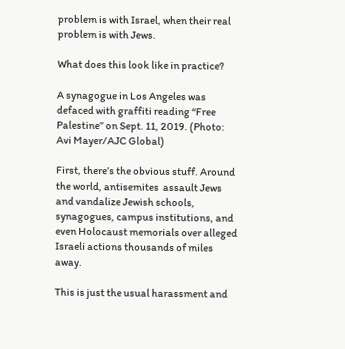problem is with Israel, when their real problem is with Jews.

What does this look like in practice?

A synagogue in Los Angeles was defaced with graffiti reading “Free Palestine” on Sept. 11, 2019. (Photo: Avi Mayer/AJC Global)

First, there’s the obvious stuff. Around the world, antisemites  assault Jews and vandalize Jewish schools, synagogues, campus institutions, and even Holocaust memorials over alleged Israeli actions thousands of miles away.

This is just the usual harassment and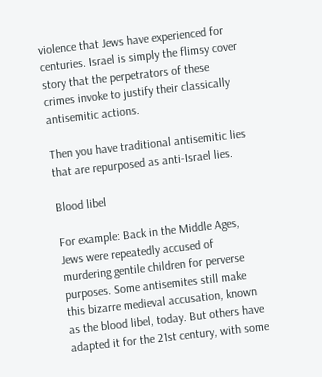violence that Jews have experienced for centuries. Israel is simply the flimsy cover story that the perpetrators of these crimes invoke to justify their classically antisemitic actions.

Then you have traditional antisemitic lies that are repurposed as anti-Israel lies.

Blood libel

For example: Back in the Middle Ages, Jews were repeatedly accused of murdering gentile children for perverse purposes. Some antisemites still make this bizarre medieval accusation, known as the blood libel, today. But others have adapted it for the 21st century, with some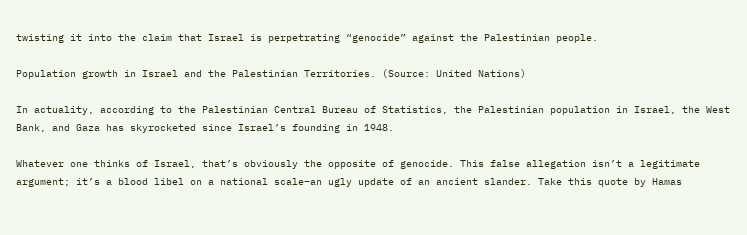twisting it into the claim that Israel is perpetrating “genocide” against the Palestinian people.

Population growth in Israel and the Palestinian Territories. (Source: United Nations)

In actuality, according to the Palestinian Central Bureau of Statistics, the Palestinian population in Israel, the West Bank, and Gaza has skyrocketed since Israel’s founding in 1948.

Whatever one thinks of Israel, that’s obviously the opposite of genocide. This false allegation isn’t a legitimate argument; it’s a blood libel on a national scale–an ugly update of an ancient slander. Take this quote by Hamas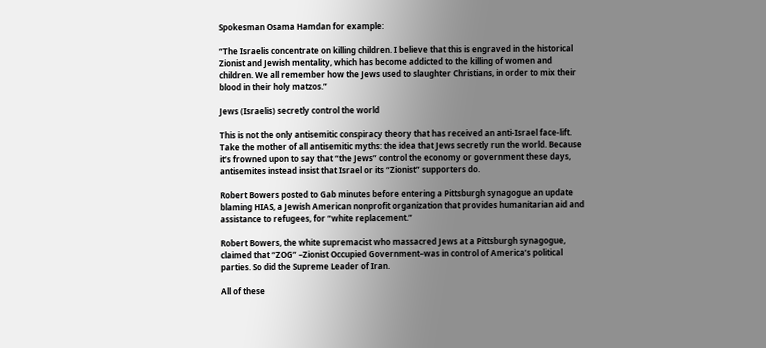Spokesman Osama Hamdan for example:

“The Israelis concentrate on killing children. I believe that this is engraved in the historical Zionist and Jewish mentality, which has become addicted to the killing of women and children. We all remember how the Jews used to slaughter Christians, in order to mix their blood in their holy matzos.”

Jews (Israelis) secretly control the world

This is not the only antisemitic conspiracy theory that has received an anti-Israel face-lift. Take the mother of all antisemitic myths: the idea that Jews secretly run the world. Because it’s frowned upon to say that “the Jews” control the economy or government these days, antisemites instead insist that Israel or its “Zionist” supporters do.

Robert Bowers posted to Gab minutes before entering a Pittsburgh synagogue an update blaming HIAS, a Jewish American nonprofit organization that provides humanitarian aid and assistance to refugees, for “white replacement.”

Robert Bowers, the white supremacist who massacred Jews at a Pittsburgh synagogue, claimed that “ZOG” –Zionist Occupied Government–was in control of America’s political parties. So did the Supreme Leader of Iran.

All of these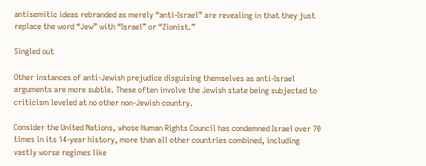antisemitic ideas rebranded as merely “anti-Israel” are revealing in that they just replace the word “Jew” with “Israel” or “Zionist.”

Singled out

Other instances of anti-Jewish prejudice disguising themselves as anti-Israel arguments are more subtle. These often involve the Jewish state being subjected to criticism leveled at no other non-Jewish country.

Consider the United Nations, whose Human Rights Council has condemned Israel over 70 times in its 14-year history, more than all other countries combined, including vastly worse regimes like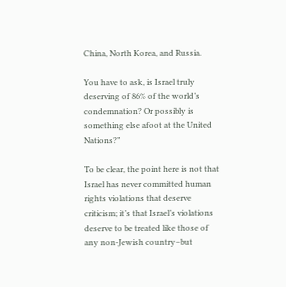China, North Korea, and Russia.

You have to ask, is Israel truly deserving of 86% of the world’s condemnation? Or possibly is something else afoot at the United Nations?”

To be clear, the point here is not that Israel has never committed human rights violations that deserve criticism; it’s that Israel’s violations deserve to be treated like those of any non-Jewish country–but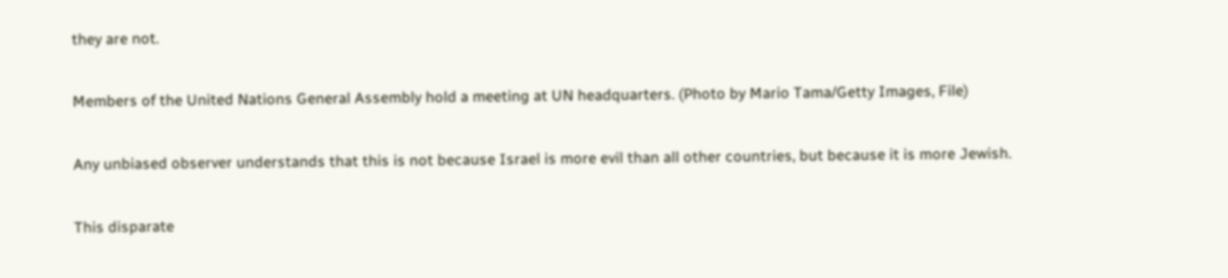they are not.

Members of the United Nations General Assembly hold a meeting at UN headquarters. (Photo by Mario Tama/Getty Images, File)

Any unbiased observer understands that this is not because Israel is more evil than all other countries, but because it is more Jewish.

This disparate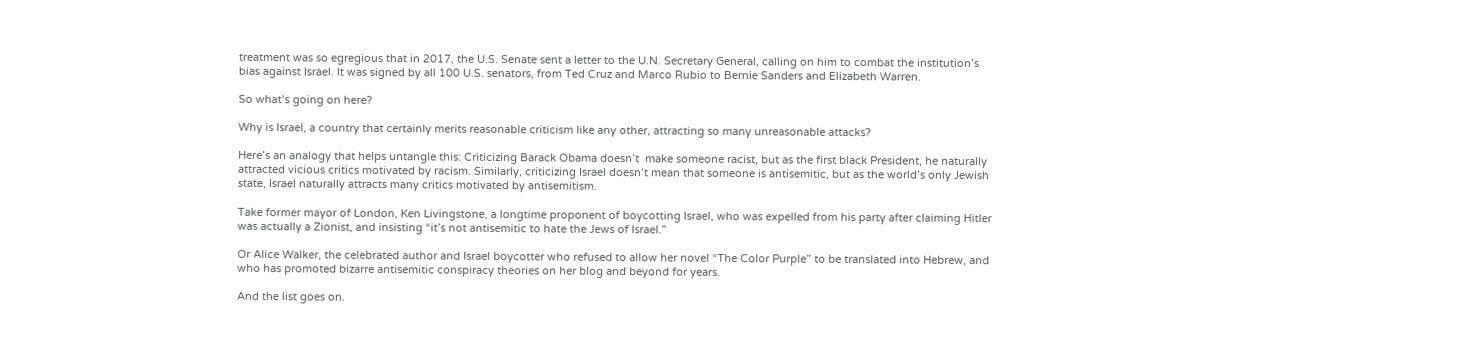treatment was so egregious that in 2017, the U.S. Senate sent a letter to the U.N. Secretary General, calling on him to combat the institution’s bias against Israel. It was signed by all 100 U.S. senators, from Ted Cruz and Marco Rubio to Bernie Sanders and Elizabeth Warren.

So what’s going on here?

Why is Israel, a country that certainly merits reasonable criticism like any other, attracting so many unreasonable attacks?

Here’s an analogy that helps untangle this: Criticizing Barack Obama doesn’t  make someone racist, but as the first black President, he naturally attracted vicious critics motivated by racism. Similarly, criticizing Israel doesn’t mean that someone is antisemitic, but as the world’s only Jewish state, Israel naturally attracts many critics motivated by antisemitism.

Take former mayor of London, Ken Livingstone, a longtime proponent of boycotting Israel, who was expelled from his party after claiming Hitler was actually a Zionist, and insisting “it’s not antisemitic to hate the Jews of Israel.”

Or Alice Walker, the celebrated author and Israel boycotter who refused to allow her novel “The Color Purple” to be translated into Hebrew, and who has promoted bizarre antisemitic conspiracy theories on her blog and beyond for years.

And the list goes on.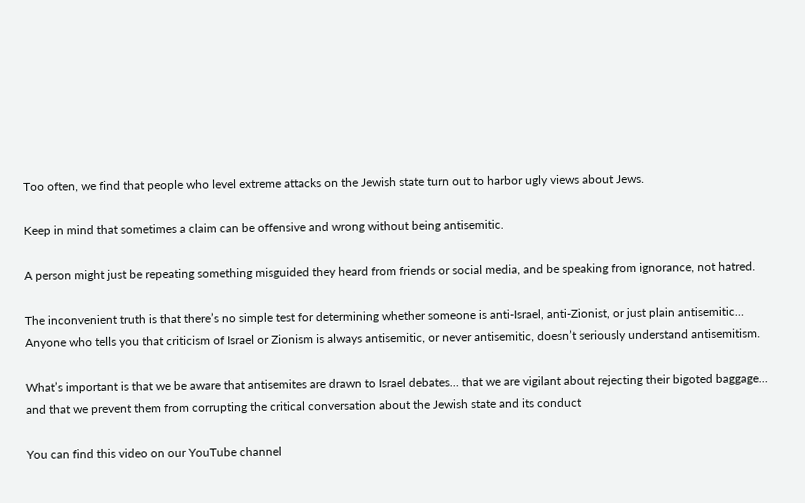Too often, we find that people who level extreme attacks on the Jewish state turn out to harbor ugly views about Jews.

Keep in mind that sometimes a claim can be offensive and wrong without being antisemitic.

A person might just be repeating something misguided they heard from friends or social media, and be speaking from ignorance, not hatred.

The inconvenient truth is that there’s no simple test for determining whether someone is anti-Israel, anti-Zionist, or just plain antisemitic… Anyone who tells you that criticism of Israel or Zionism is always antisemitic, or never antisemitic, doesn’t seriously understand antisemitism.

What’s important is that we be aware that antisemites are drawn to Israel debates… that we are vigilant about rejecting their bigoted baggage… and that we prevent them from corrupting the critical conversation about the Jewish state and its conduct

You can find this video on our YouTube channel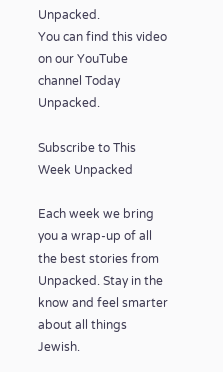Unpacked.
You can find this video on our YouTube channel Today Unpacked.

Subscribe to This Week Unpacked

Each week we bring you a wrap-up of all the best stories from Unpacked. Stay in the know and feel smarter about all things Jewish.